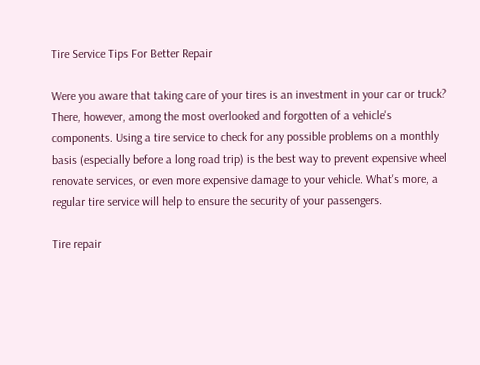Tire Service Tips For Better Repair

Were you aware that taking care of your tires is an investment in your car or truck? There, however, among the most overlooked and forgotten of a vehicle's components. Using a tire service to check for any possible problems on a monthly basis (especially before a long road trip) is the best way to prevent expensive wheel renovate services, or even more expensive damage to your vehicle. What's more, a regular tire service will help to ensure the security of your passengers.

Tire repair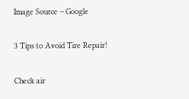Image Source – Google

3 Tips to Avoid Tire Repair!

Check air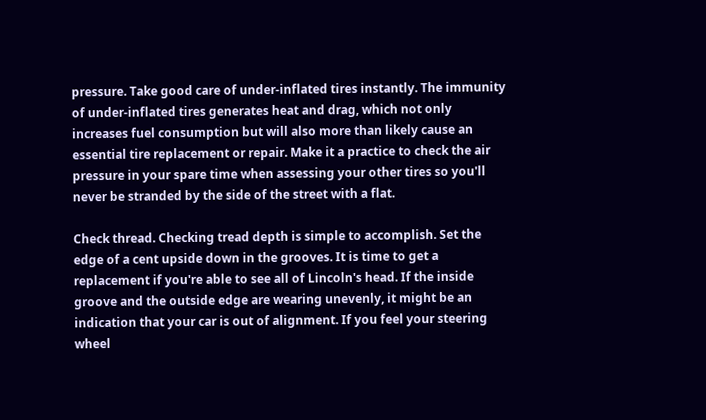pressure. Take good care of under-inflated tires instantly. The immunity of under-inflated tires generates heat and drag, which not only increases fuel consumption but will also more than likely cause an essential tire replacement or repair. Make it a practice to check the air pressure in your spare time when assessing your other tires so you'll never be stranded by the side of the street with a flat.

Check thread. Checking tread depth is simple to accomplish. Set the edge of a cent upside down in the grooves. It is time to get a replacement if you're able to see all of Lincoln's head. If the inside groove and the outside edge are wearing unevenly, it might be an indication that your car is out of alignment. If you feel your steering wheel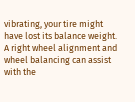vibrating, your tire might have lost its balance weight. A right wheel alignment and wheel balancing can assist with the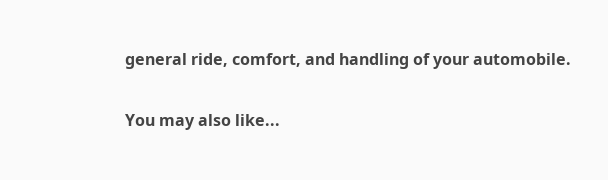general ride, comfort, and handling of your automobile.

You may also like...